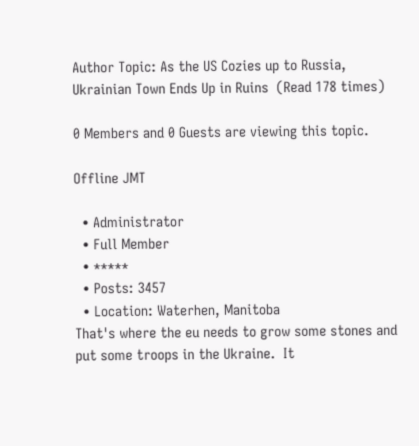Author Topic: As the US Cozies up to Russia, Ukrainian Town Ends Up in Ruins  (Read 178 times)

0 Members and 0 Guests are viewing this topic.

Offline JMT

  • Administrator
  • Full Member
  • *****
  • Posts: 3457
  • Location: Waterhen, Manitoba
That's where the eu needs to grow some stones and put some troops in the Ukraine.  It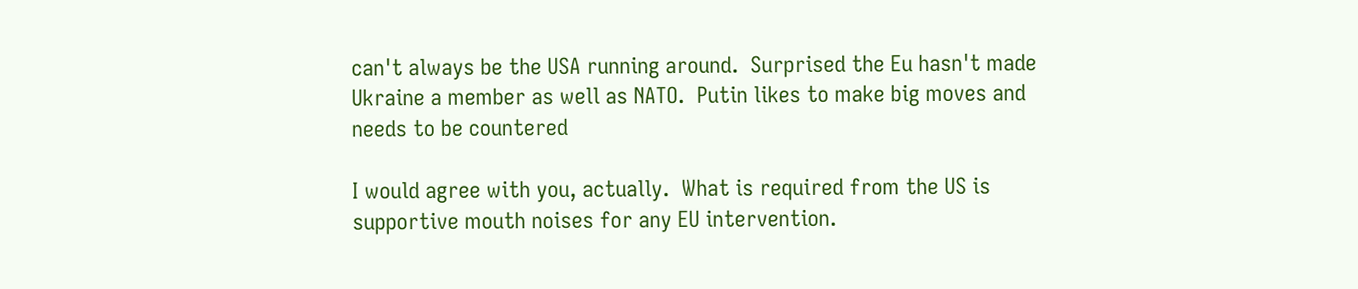can't always be the USA running around.  Surprised the Eu hasn't made Ukraine a member as well as NATO.  Putin likes to make big moves and needs to be countered

I would agree with you, actually.  What is required from the US is supportive mouth noises for any EU intervention.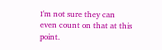I'm not sure they can even count on that at this point.